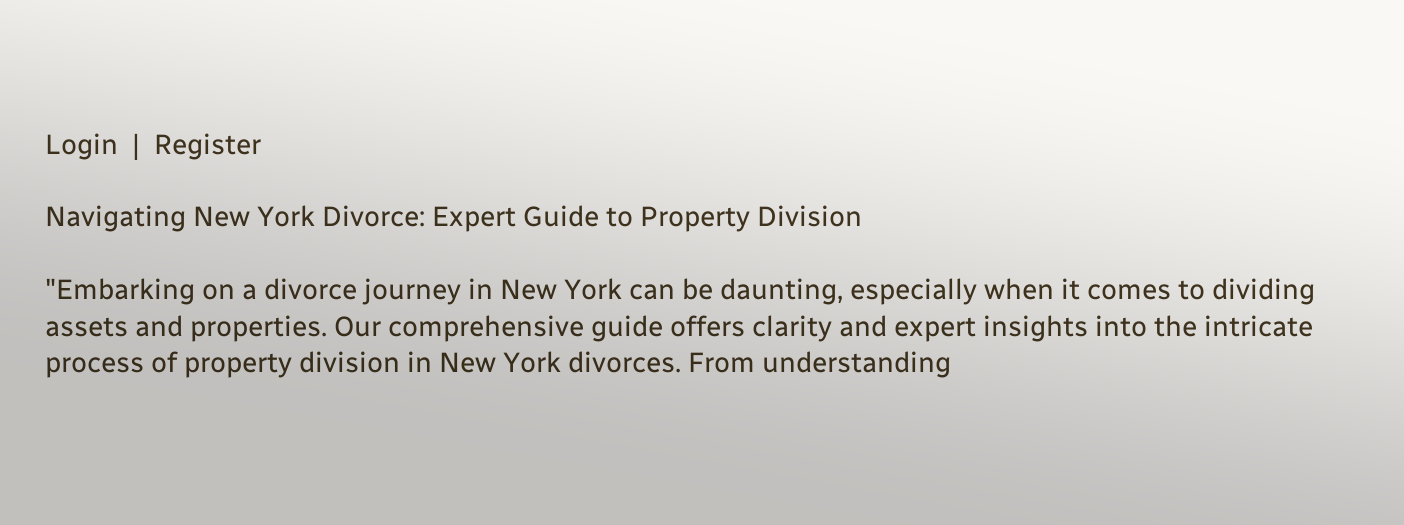Login  |  Register

Navigating New York Divorce: Expert Guide to Property Division

"Embarking on a divorce journey in New York can be daunting, especially when it comes to dividing assets and properties. Our comprehensive guide offers clarity and expert insights into the intricate process of property division in New York divorces. From understanding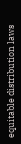equitable distribution laws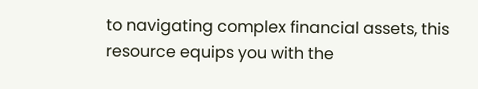to navigating complex financial assets, this resource equips you with the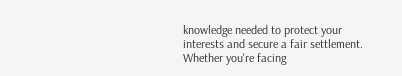knowledge needed to protect your interests and secure a fair settlement. Whether you're facing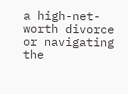a high-net-worth divorce or navigating the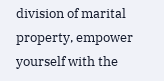division of marital property, empower yourself with the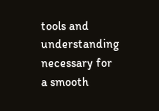tools and understanding necessary for a smooth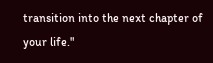transition into the next chapter of your life."